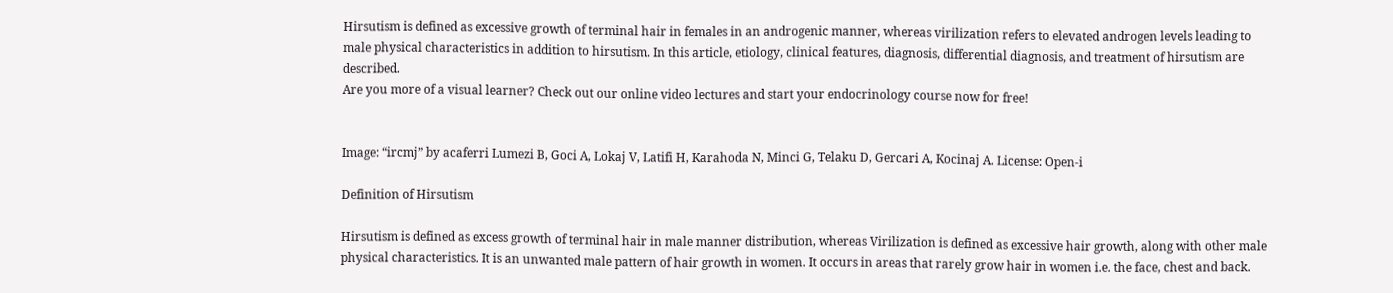Hirsutism is defined as excessive growth of terminal hair in females in an androgenic manner, whereas virilization refers to elevated androgen levels leading to male physical characteristics in addition to hirsutism. In this article, etiology, clinical features, diagnosis, differential diagnosis, and treatment of hirsutism are described.
Are you more of a visual learner? Check out our online video lectures and start your endocrinology course now for free!


Image: “ircmj” by acaferri Lumezi B, Goci A, Lokaj V, Latifi H, Karahoda N, Minci G, Telaku D, Gercari A, Kocinaj A. License: Open-i

Definition of Hirsutism

Hirsutism is defined as excess growth of terminal hair in male manner distribution, whereas Virilization is defined as excessive hair growth, along with other male physical characteristics. It is an unwanted male pattern of hair growth in women. It occurs in areas that rarely grow hair in women i.e. the face, chest and back.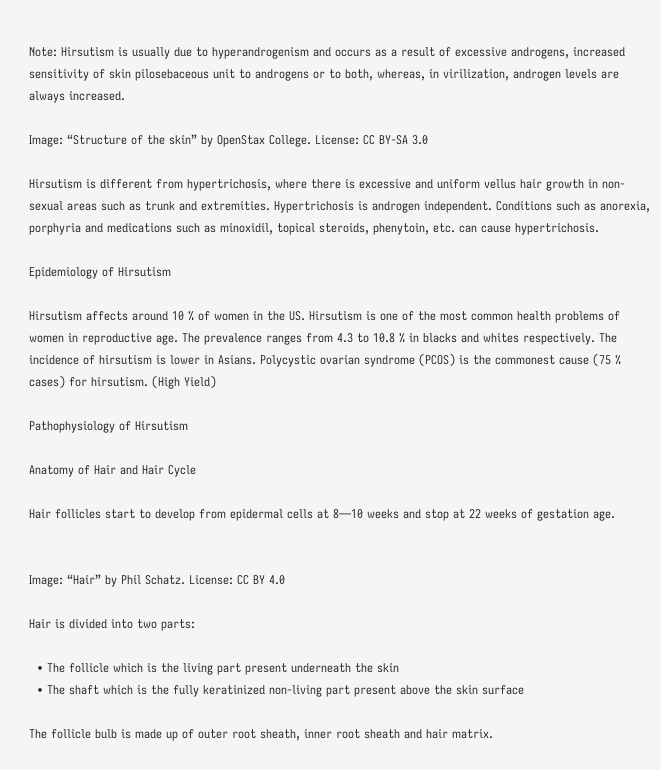Note: Hirsutism is usually due to hyperandrogenism and occurs as a result of excessive androgens, increased sensitivity of skin pilosebaceous unit to androgens or to both, whereas, in virilization, androgen levels are always increased.

Image: “Structure of the skin” by OpenStax College. License: CC BY-SA 3.0

Hirsutism is different from hypertrichosis, where there is excessive and uniform vellus hair growth in non-sexual areas such as trunk and extremities. Hypertrichosis is androgen independent. Conditions such as anorexia, porphyria and medications such as minoxidil, topical steroids, phenytoin, etc. can cause hypertrichosis.

Epidemiology of Hirsutism

Hirsutism affects around 10 % of women in the US. Hirsutism is one of the most common health problems of women in reproductive age. The prevalence ranges from 4.3 to 10.8 % in blacks and whites respectively. The incidence of hirsutism is lower in Asians. Polycystic ovarian syndrome (PCOS) is the commonest cause (75 % cases) for hirsutism. (High Yield)

Pathophysiology of Hirsutism

Anatomy of Hair and Hair Cycle

Hair follicles start to develop from epidermal cells at 8—10 weeks and stop at 22 weeks of gestation age.


Image: “Hair” by Phil Schatz. License: CC BY 4.0

Hair is divided into two parts:

  • The follicle which is the living part present underneath the skin
  • The shaft which is the fully keratinized non-living part present above the skin surface

The follicle bulb is made up of outer root sheath, inner root sheath and hair matrix.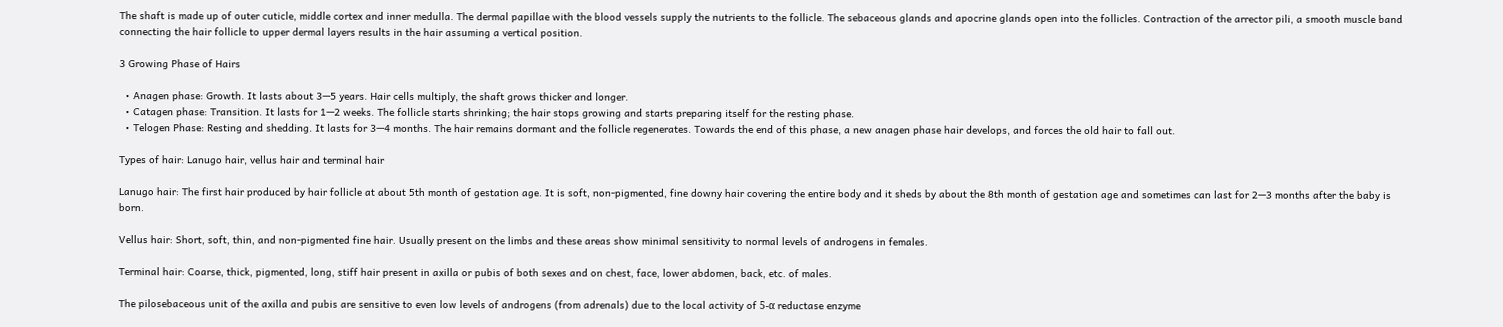The shaft is made up of outer cuticle, middle cortex and inner medulla. The dermal papillae with the blood vessels supply the nutrients to the follicle. The sebaceous glands and apocrine glands open into the follicles. Contraction of the arrector pili, a smooth muscle band connecting the hair follicle to upper dermal layers results in the hair assuming a vertical position.

3 Growing Phase of Hairs

  • Anagen phase: Growth. It lasts about 3—5 years. Hair cells multiply, the shaft grows thicker and longer.
  • Catagen phase: Transition. It lasts for 1—2 weeks. The follicle starts shrinking; the hair stops growing and starts preparing itself for the resting phase.
  • Telogen Phase: Resting and shedding. It lasts for 3—4 months. The hair remains dormant and the follicle regenerates. Towards the end of this phase, a new anagen phase hair develops, and forces the old hair to fall out.

Types of hair: Lanugo hair, vellus hair and terminal hair

Lanugo hair: The first hair produced by hair follicle at about 5th month of gestation age. It is soft, non-pigmented, fine downy hair covering the entire body and it sheds by about the 8th month of gestation age and sometimes can last for 2—3 months after the baby is born.

Vellus hair: Short, soft, thin, and non-pigmented fine hair. Usually present on the limbs and these areas show minimal sensitivity to normal levels of androgens in females.

Terminal hair: Coarse, thick, pigmented, long, stiff hair present in axilla or pubis of both sexes and on chest, face, lower abdomen, back, etc. of males.

The pilosebaceous unit of the axilla and pubis are sensitive to even low levels of androgens (from adrenals) due to the local activity of 5-α reductase enzyme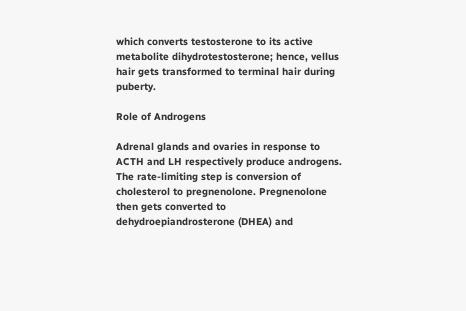which converts testosterone to its active metabolite dihydrotestosterone; hence, vellus hair gets transformed to terminal hair during puberty.

Role of Androgens

Adrenal glands and ovaries in response to ACTH and LH respectively produce androgens. The rate-limiting step is conversion of cholesterol to pregnenolone. Pregnenolone then gets converted to dehydroepiandrosterone (DHEA) and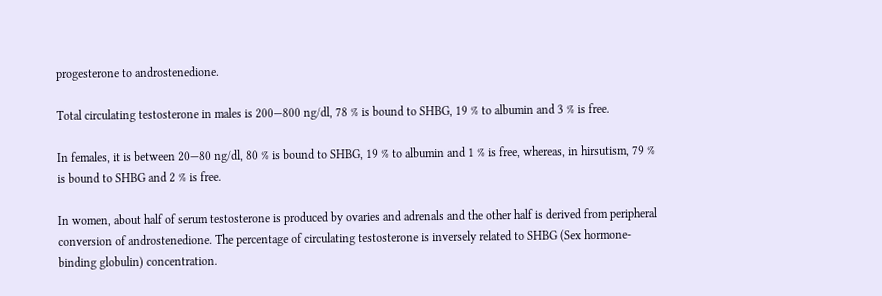progesterone to androstenedione.

Total circulating testosterone in males is 200—800 ng/dl, 78 % is bound to SHBG, 19 % to albumin and 3 % is free.

In females, it is between 20—80 ng/dl, 80 % is bound to SHBG, 19 % to albumin and 1 % is free, whereas, in hirsutism, 79 % is bound to SHBG and 2 % is free.

In women, about half of serum testosterone is produced by ovaries and adrenals and the other half is derived from peripheral conversion of androstenedione. The percentage of circulating testosterone is inversely related to SHBG (Sex hormone-binding globulin) concentration.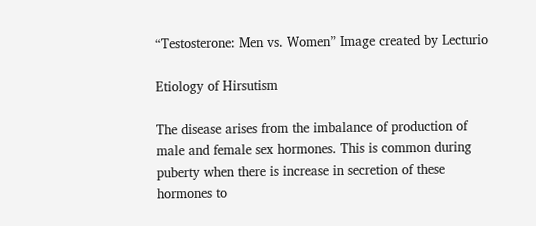“Testosterone: Men vs. Women” Image created by Lecturio

Etiology of Hirsutism

The disease arises from the imbalance of production of male and female sex hormones. This is common during puberty when there is increase in secretion of these hormones to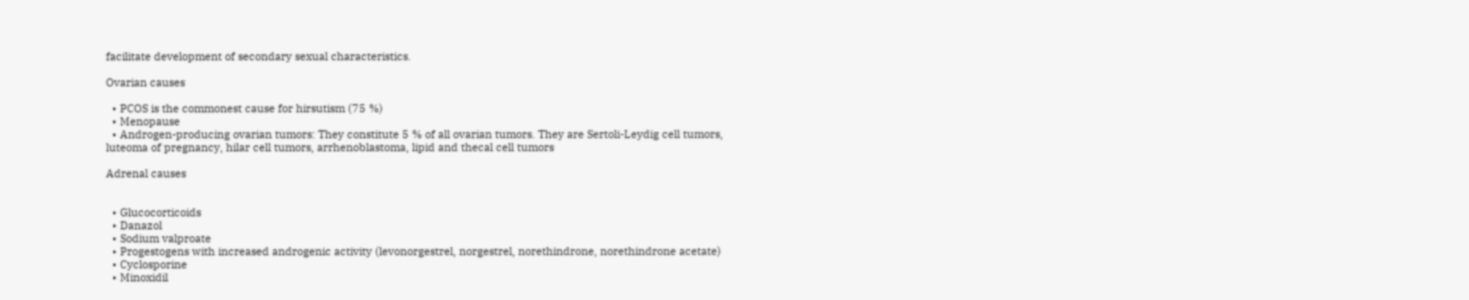facilitate development of secondary sexual characteristics.

Ovarian causes

  • PCOS is the commonest cause for hirsutism (75 %)
  • Menopause
  • Androgen-producing ovarian tumors: They constitute 5 % of all ovarian tumors. They are Sertoli-Leydig cell tumors, luteoma of pregnancy, hilar cell tumors, arrhenoblastoma, lipid and thecal cell tumors

Adrenal causes


  • Glucocorticoids
  • Danazol
  • Sodium valproate
  • Progestogens with increased androgenic activity (levonorgestrel, norgestrel, norethindrone, norethindrone acetate)
  • Cyclosporine
  • Minoxidil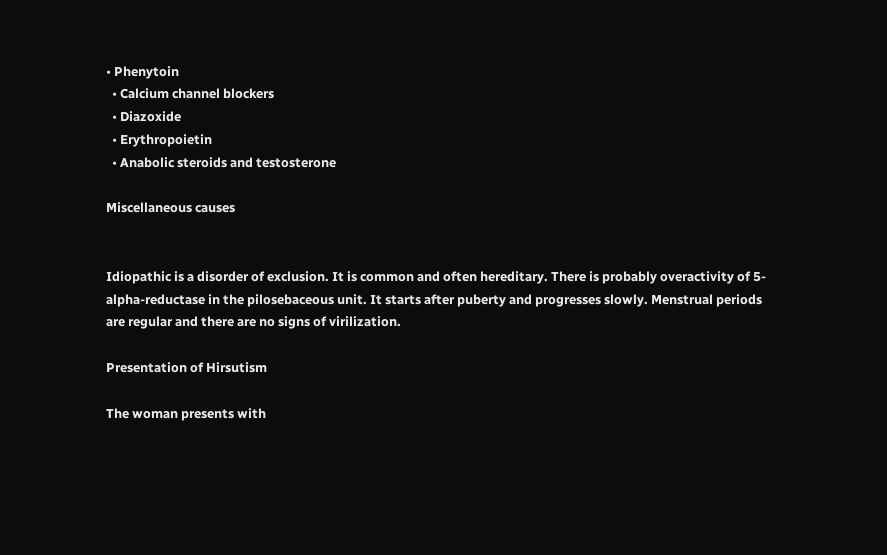• Phenytoin
  • Calcium channel blockers
  • Diazoxide
  • Erythropoietin
  • Anabolic steroids and testosterone

Miscellaneous causes


Idiopathic is a disorder of exclusion. It is common and often hereditary. There is probably overactivity of 5-alpha-reductase in the pilosebaceous unit. It starts after puberty and progresses slowly. Menstrual periods are regular and there are no signs of virilization.

Presentation of Hirsutism

The woman presents with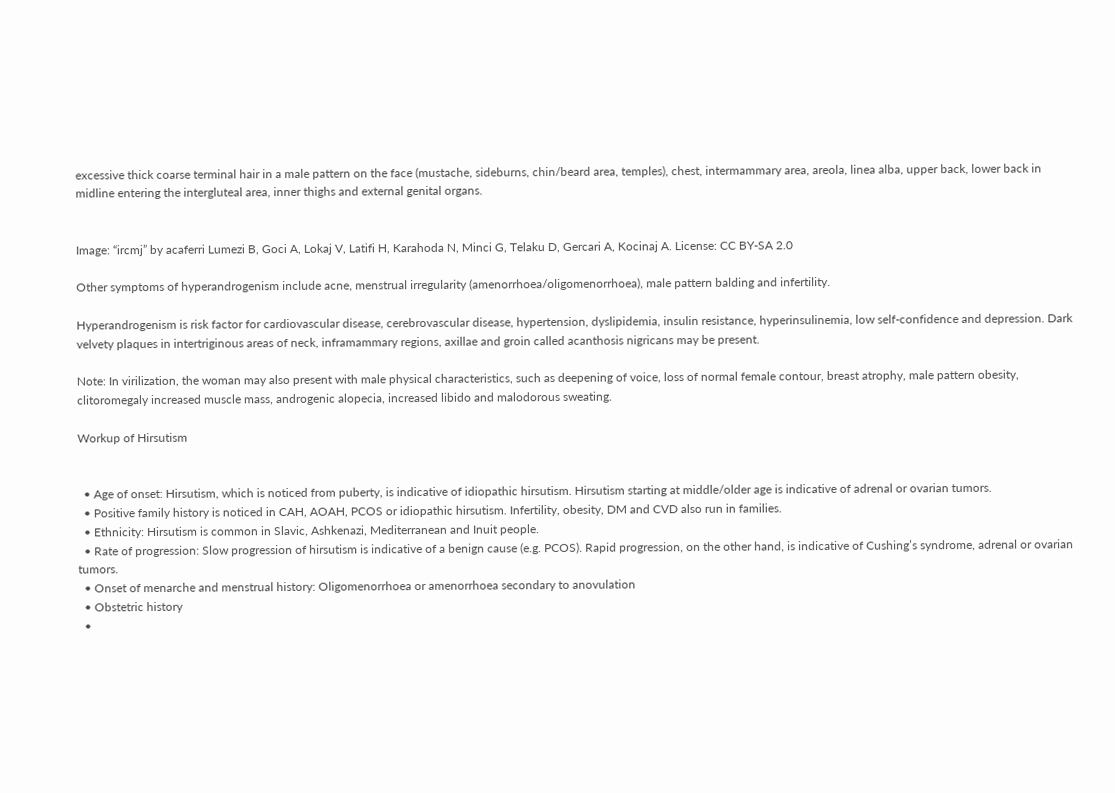excessive thick coarse terminal hair in a male pattern on the face (mustache, sideburns, chin/beard area, temples), chest, intermammary area, areola, linea alba, upper back, lower back in midline entering the intergluteal area, inner thighs and external genital organs.


Image: “ircmj” by acaferri Lumezi B, Goci A, Lokaj V, Latifi H, Karahoda N, Minci G, Telaku D, Gercari A, Kocinaj A. License: CC BY-SA 2.0

Other symptoms of hyperandrogenism include acne, menstrual irregularity (amenorrhoea/oligomenorrhoea), male pattern balding and infertility.

Hyperandrogenism is risk factor for cardiovascular disease, cerebrovascular disease, hypertension, dyslipidemia, insulin resistance, hyperinsulinemia, low self-confidence and depression. Dark velvety plaques in intertriginous areas of neck, inframammary regions, axillae and groin called acanthosis nigricans may be present.

Note: In virilization, the woman may also present with male physical characteristics, such as deepening of voice, loss of normal female contour, breast atrophy, male pattern obesity, clitoromegaly increased muscle mass, androgenic alopecia, increased libido and malodorous sweating.

Workup of Hirsutism


  • Age of onset: Hirsutism, which is noticed from puberty, is indicative of idiopathic hirsutism. Hirsutism starting at middle/older age is indicative of adrenal or ovarian tumors.
  • Positive family history is noticed in CAH, AOAH, PCOS or idiopathic hirsutism. Infertility, obesity, DM and CVD also run in families.
  • Ethnicity: Hirsutism is common in Slavic, Ashkenazi, Mediterranean and Inuit people.
  • Rate of progression: Slow progression of hirsutism is indicative of a benign cause (e.g. PCOS). Rapid progression, on the other hand, is indicative of Cushing’s syndrome, adrenal or ovarian tumors.
  • Onset of menarche and menstrual history: Oligomenorrhoea or amenorrhoea secondary to anovulation
  • Obstetric history
  •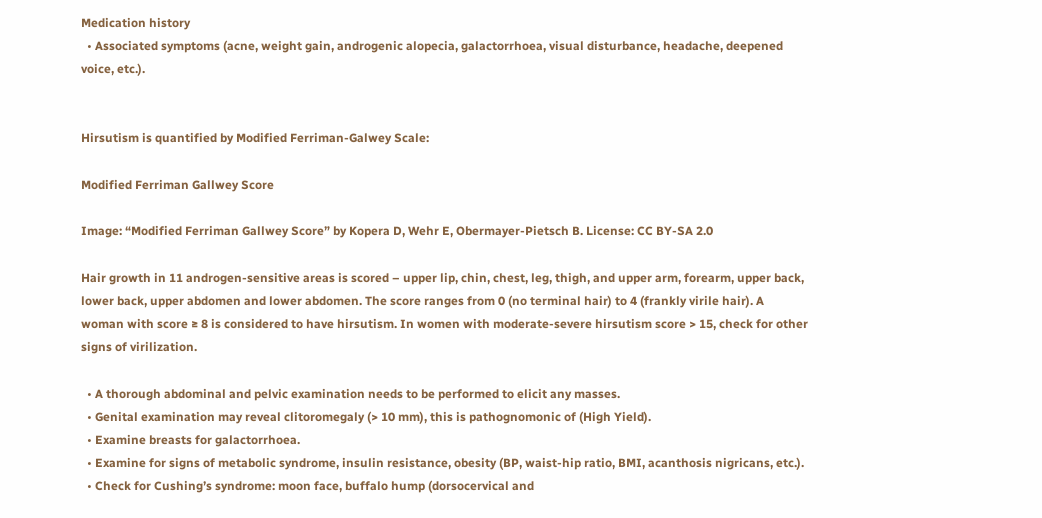Medication history
  • Associated symptoms (acne, weight gain, androgenic alopecia, galactorrhoea, visual disturbance, headache, deepened voice, etc.).


Hirsutism is quantified by Modified Ferriman-Galwey Scale:

Modified Ferriman Gallwey Score

Image: “Modified Ferriman Gallwey Score” by Kopera D, Wehr E, Obermayer-Pietsch B. License: CC BY-SA 2.0

Hair growth in 11 androgen-sensitive areas is scored – upper lip, chin, chest, leg, thigh, and upper arm, forearm, upper back, lower back, upper abdomen and lower abdomen. The score ranges from 0 (no terminal hair) to 4 (frankly virile hair). A woman with score ≥ 8 is considered to have hirsutism. In women with moderate-severe hirsutism score > 15, check for other signs of virilization.

  • A thorough abdominal and pelvic examination needs to be performed to elicit any masses.
  • Genital examination may reveal clitoromegaly (> 10 mm), this is pathognomonic of (High Yield).
  • Examine breasts for galactorrhoea.
  • Examine for signs of metabolic syndrome, insulin resistance, obesity (BP, waist-hip ratio, BMI, acanthosis nigricans, etc.).
  • Check for Cushing’s syndrome: moon face, buffalo hump (dorsocervical and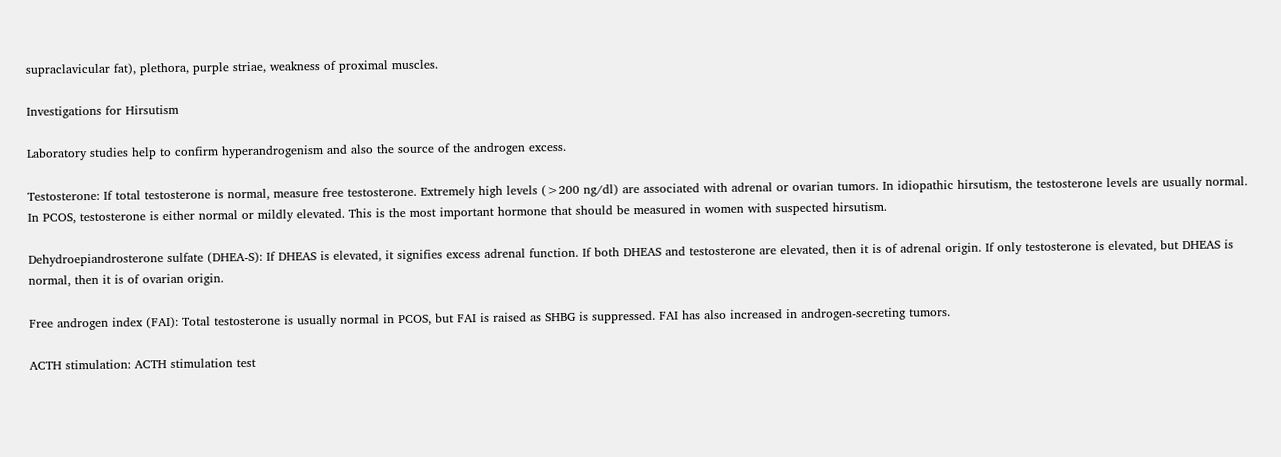supraclavicular fat), plethora, purple striae, weakness of proximal muscles.

Investigations for Hirsutism

Laboratory studies help to confirm hyperandrogenism and also the source of the androgen excess.

Testosterone: If total testosterone is normal, measure free testosterone. Extremely high levels (>200 ng/dl) are associated with adrenal or ovarian tumors. In idiopathic hirsutism, the testosterone levels are usually normal. In PCOS, testosterone is either normal or mildly elevated. This is the most important hormone that should be measured in women with suspected hirsutism.

Dehydroepiandrosterone sulfate (DHEA-S): If DHEAS is elevated, it signifies excess adrenal function. If both DHEAS and testosterone are elevated, then it is of adrenal origin. If only testosterone is elevated, but DHEAS is normal, then it is of ovarian origin.

Free androgen index (FAI): Total testosterone is usually normal in PCOS, but FAI is raised as SHBG is suppressed. FAI has also increased in androgen-secreting tumors.

ACTH stimulation: ACTH stimulation test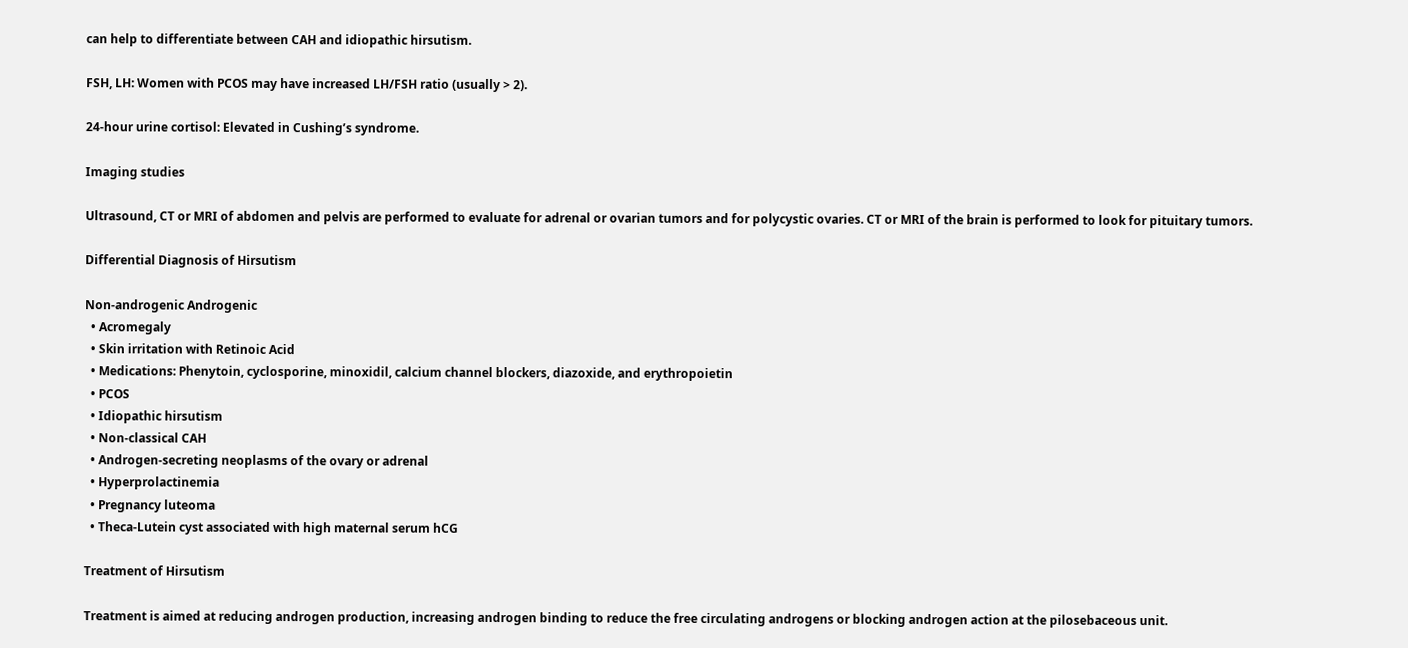can help to differentiate between CAH and idiopathic hirsutism.

FSH, LH: Women with PCOS may have increased LH/FSH ratio (usually > 2).

24-hour urine cortisol: Elevated in Cushing’s syndrome.

Imaging studies

Ultrasound, CT or MRI of abdomen and pelvis are performed to evaluate for adrenal or ovarian tumors and for polycystic ovaries. CT or MRI of the brain is performed to look for pituitary tumors.

Differential Diagnosis of Hirsutism

Non-androgenic Androgenic
  • Acromegaly
  • Skin irritation with Retinoic Acid
  • Medications: Phenytoin, cyclosporine, minoxidil, calcium channel blockers, diazoxide, and erythropoietin
  • PCOS
  • Idiopathic hirsutism
  • Non-classical CAH
  • Androgen-secreting neoplasms of the ovary or adrenal
  • Hyperprolactinemia
  • Pregnancy luteoma
  • Theca-Lutein cyst associated with high maternal serum hCG

Treatment of Hirsutism

Treatment is aimed at reducing androgen production, increasing androgen binding to reduce the free circulating androgens or blocking androgen action at the pilosebaceous unit.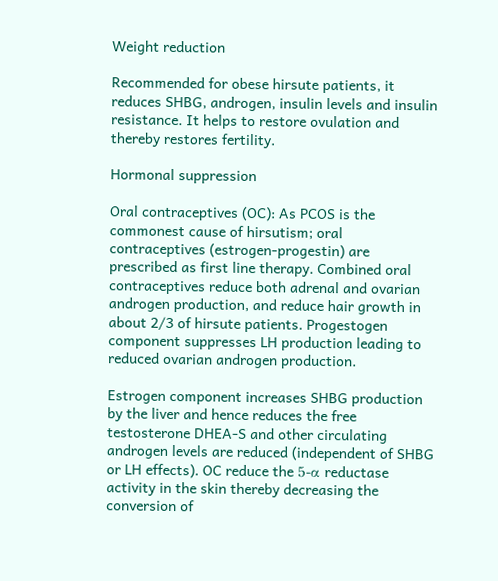Weight reduction

Recommended for obese hirsute patients, it reduces SHBG, androgen, insulin levels and insulin resistance. It helps to restore ovulation and thereby restores fertility.

Hormonal suppression

Oral contraceptives (OC): As PCOS is the commonest cause of hirsutism; oral contraceptives (estrogen-progestin) are prescribed as first line therapy. Combined oral contraceptives reduce both adrenal and ovarian androgen production, and reduce hair growth in about 2/3 of hirsute patients. Progestogen component suppresses LH production leading to reduced ovarian androgen production.

Estrogen component increases SHBG production by the liver and hence reduces the free testosterone DHEA-S and other circulating androgen levels are reduced (independent of SHBG or LH effects). OC reduce the 5-α reductase activity in the skin thereby decreasing the conversion of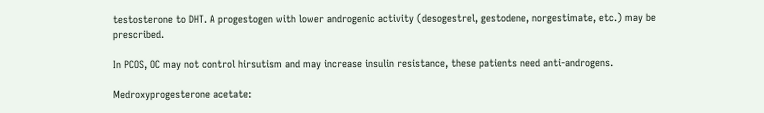testosterone to DHT. A progestogen with lower androgenic activity (desogestrel, gestodene, norgestimate, etc.) may be prescribed.

In PCOS, OC may not control hirsutism and may increase insulin resistance, these patients need anti-androgens.

Medroxyprogesterone acetate: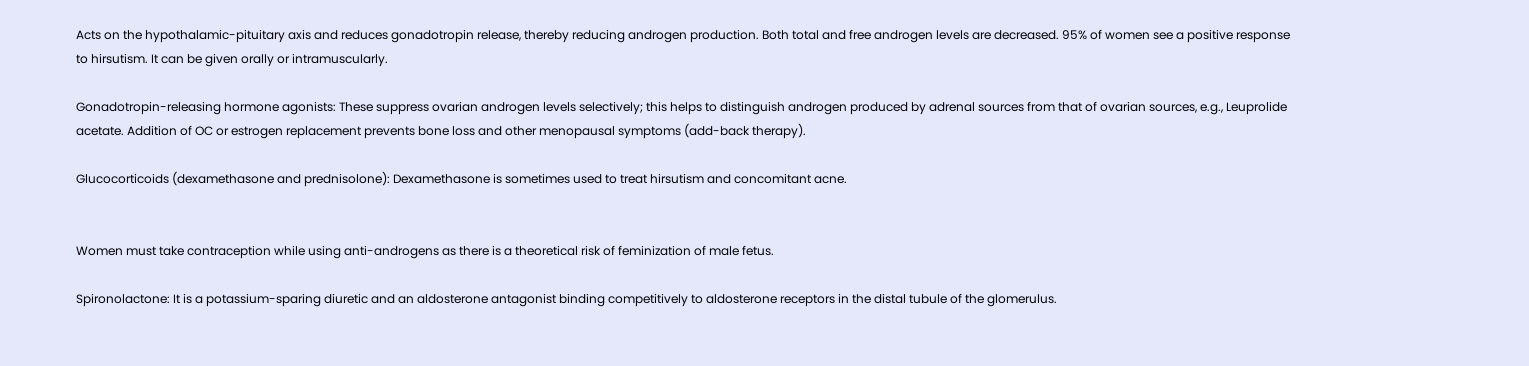Acts on the hypothalamic-pituitary axis and reduces gonadotropin release, thereby reducing androgen production. Both total and free androgen levels are decreased. 95% of women see a positive response to hirsutism. It can be given orally or intramuscularly.

Gonadotropin-releasing hormone agonists: These suppress ovarian androgen levels selectively; this helps to distinguish androgen produced by adrenal sources from that of ovarian sources, e.g., Leuprolide acetate. Addition of OC or estrogen replacement prevents bone loss and other menopausal symptoms (add-back therapy).

Glucocorticoids (dexamethasone and prednisolone): Dexamethasone is sometimes used to treat hirsutism and concomitant acne.


Women must take contraception while using anti-androgens as there is a theoretical risk of feminization of male fetus.

Spironolactone: It is a potassium-sparing diuretic and an aldosterone antagonist binding competitively to aldosterone receptors in the distal tubule of the glomerulus.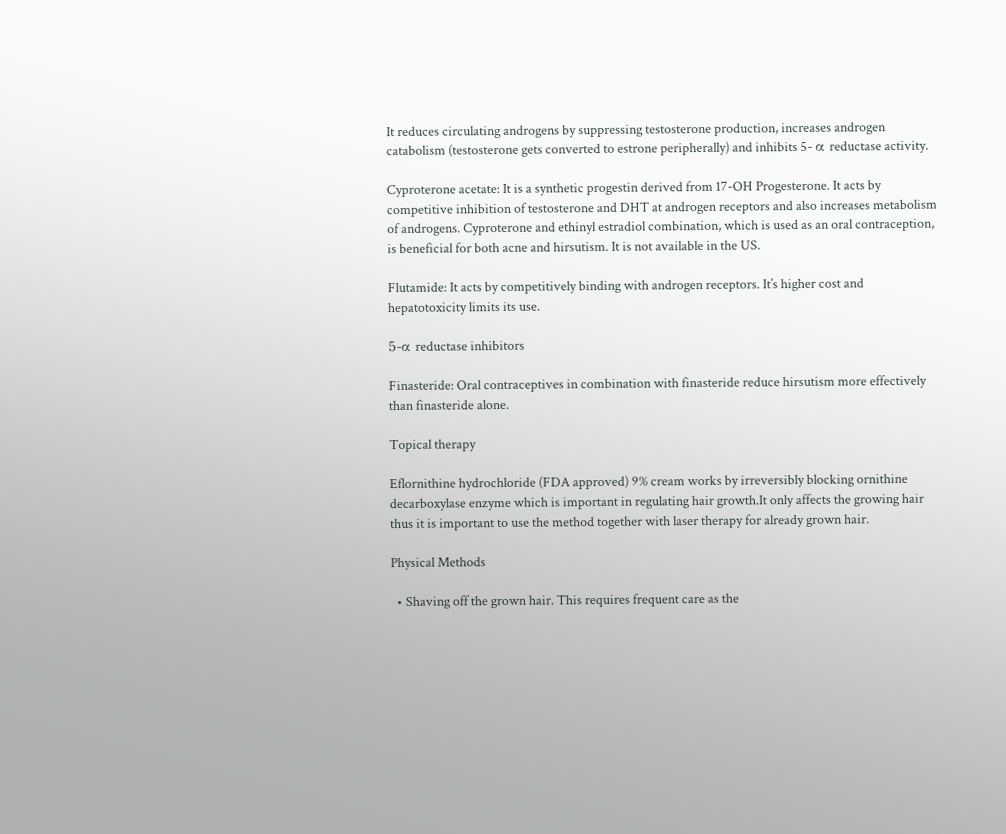It reduces circulating androgens by suppressing testosterone production, increases androgen catabolism (testosterone gets converted to estrone peripherally) and inhibits 5- α reductase activity.

Cyproterone acetate: It is a synthetic progestin derived from 17-OH Progesterone. It acts by competitive inhibition of testosterone and DHT at androgen receptors and also increases metabolism of androgens. Cyproterone and ethinyl estradiol combination, which is used as an oral contraception, is beneficial for both acne and hirsutism. It is not available in the US.

Flutamide: It acts by competitively binding with androgen receptors. It’s higher cost and hepatotoxicity limits its use.

5-α reductase inhibitors

Finasteride: Oral contraceptives in combination with finasteride reduce hirsutism more effectively than finasteride alone.

Topical therapy

Eflornithine hydrochloride (FDA approved) 9% cream works by irreversibly blocking ornithine decarboxylase enzyme which is important in regulating hair growth.It only affects the growing hair thus it is important to use the method together with laser therapy for already grown hair.

Physical Methods

  • Shaving off the grown hair. This requires frequent care as the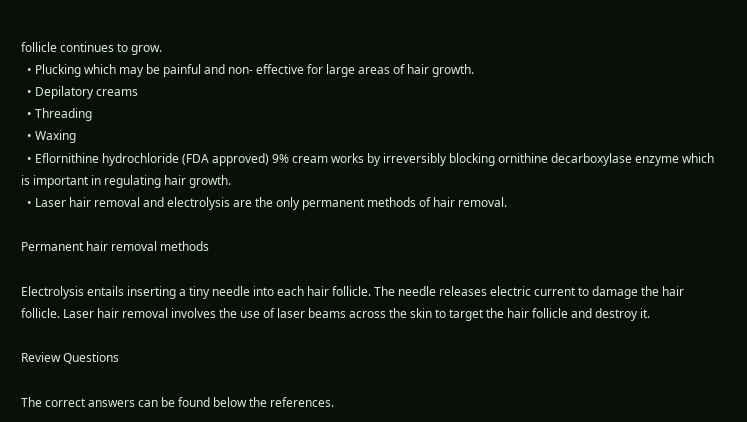follicle continues to grow.
  • Plucking which may be painful and non- effective for large areas of hair growth.
  • Depilatory creams
  • Threading
  • Waxing
  • Eflornithine hydrochloride (FDA approved) 9% cream works by irreversibly blocking ornithine decarboxylase enzyme which is important in regulating hair growth.
  • Laser hair removal and electrolysis are the only permanent methods of hair removal.

Permanent hair removal methods

Electrolysis entails inserting a tiny needle into each hair follicle. The needle releases electric current to damage the hair follicle. Laser hair removal involves the use of laser beams across the skin to target the hair follicle and destroy it.

Review Questions

The correct answers can be found below the references.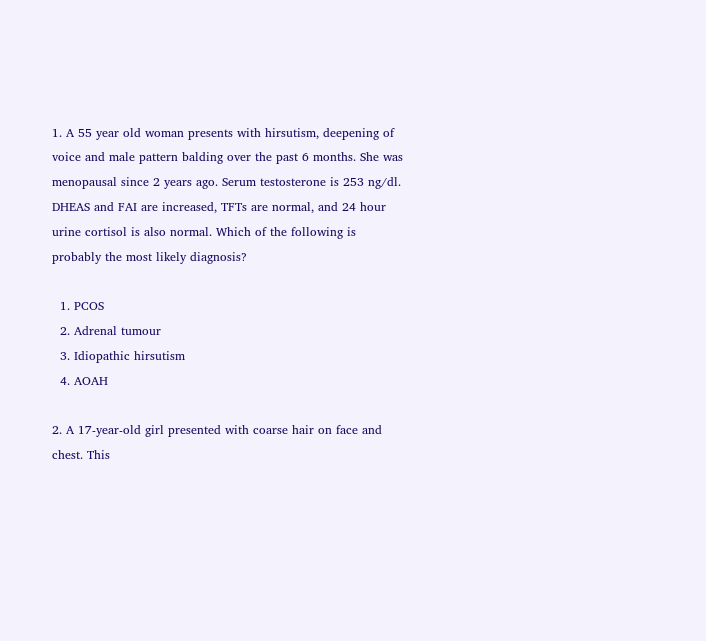1. A 55 year old woman presents with hirsutism, deepening of voice and male pattern balding over the past 6 months. She was menopausal since 2 years ago. Serum testosterone is 253 ng/dl. DHEAS and FAI are increased, TFTs are normal, and 24 hour urine cortisol is also normal. Which of the following is probably the most likely diagnosis?

  1. PCOS
  2. Adrenal tumour
  3. Idiopathic hirsutism
  4. AOAH

2. A 17-year-old girl presented with coarse hair on face and chest. This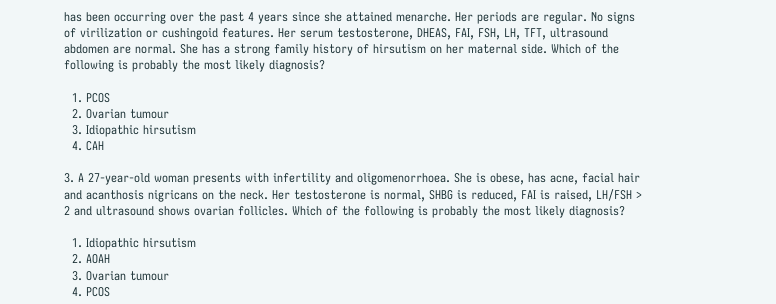has been occurring over the past 4 years since she attained menarche. Her periods are regular. No signs of virilization or cushingoid features. Her serum testosterone, DHEAS, FAI, FSH, LH, TFT, ultrasound abdomen are normal. She has a strong family history of hirsutism on her maternal side. Which of the following is probably the most likely diagnosis?

  1. PCOS
  2. Ovarian tumour
  3. Idiopathic hirsutism
  4. CAH

3. A 27-year-old woman presents with infertility and oligomenorrhoea. She is obese, has acne, facial hair and acanthosis nigricans on the neck. Her testosterone is normal, SHBG is reduced, FAI is raised, LH/FSH > 2 and ultrasound shows ovarian follicles. Which of the following is probably the most likely diagnosis?

  1. Idiopathic hirsutism
  2. AOAH
  3. Ovarian tumour
  4. PCOS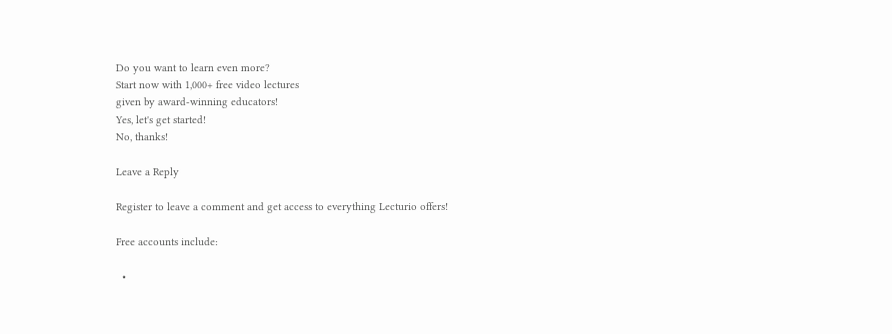Do you want to learn even more?
Start now with 1,000+ free video lectures
given by award-winning educators!
Yes, let's get started!
No, thanks!

Leave a Reply

Register to leave a comment and get access to everything Lecturio offers!

Free accounts include:

  •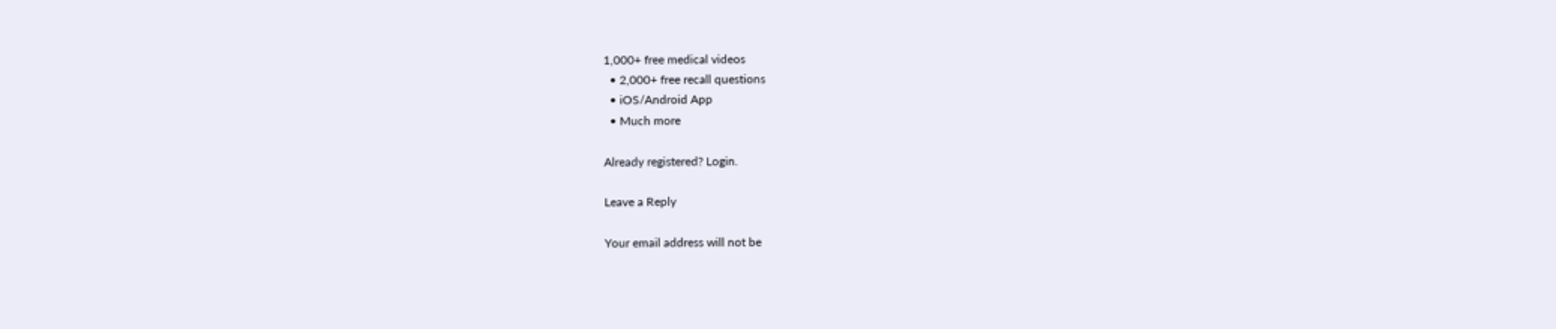1,000+ free medical videos
  • 2,000+ free recall questions
  • iOS/Android App
  • Much more

Already registered? Login.

Leave a Reply

Your email address will not be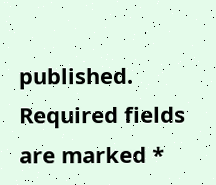published. Required fields are marked *